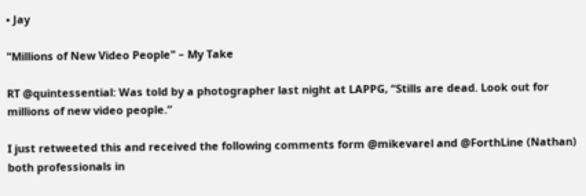• Jay

"Millions of New Video People" – My Take

RT @quintessential: Was told by a photographer last night at LAPPG, “Stills are dead. Look out for millions of new video people.”

I just retweeted this and received the following comments form @mikevarel and @ForthLine (Nathan) both professionals in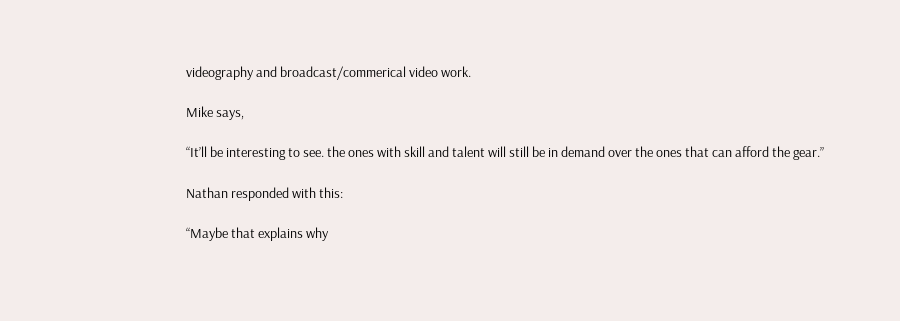videography and broadcast/commerical video work.

Mike says,

“It’ll be interesting to see. the ones with skill and talent will still be in demand over the ones that can afford the gear.”

Nathan responded with this:

“Maybe that explains why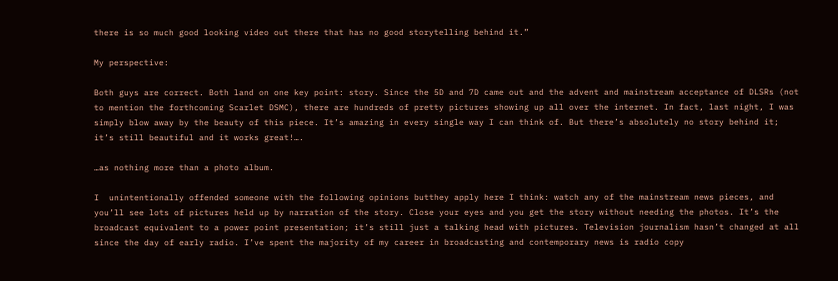there is so much good looking video out there that has no good storytelling behind it.”

My perspective:

Both guys are correct. Both land on one key point: story. Since the 5D and 7D came out and the advent and mainstream acceptance of DLSRs (not to mention the forthcoming Scarlet DSMC), there are hundreds of pretty pictures showing up all over the internet. In fact, last night, I was simply blow away by the beauty of this piece. It’s amazing in every single way I can think of. But there’s absolutely no story behind it; it’s still beautiful and it works great!….

…as nothing more than a photo album.

I  unintentionally offended someone with the following opinions butthey apply here I think: watch any of the mainstream news pieces, and you’ll see lots of pictures held up by narration of the story. Close your eyes and you get the story without needing the photos. It’s the broadcast equivalent to a power point presentation; it’s still just a talking head with pictures. Television journalism hasn’t changed at all since the day of early radio. I’ve spent the majority of my career in broadcasting and contemporary news is radio copy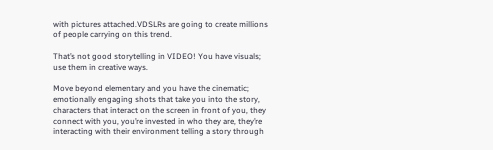with pictures attached.VDSLRs are going to create millions of people carrying on this trend.

That’s not good storytelling in VIDEO! You have visuals; use them in creative ways.

Move beyond elementary and you have the cinematic; emotionally engaging shots that take you into the story, characters that interact on the screen in front of you, they connect with you, you’re invested in who they are, they’re interacting with their environment telling a story through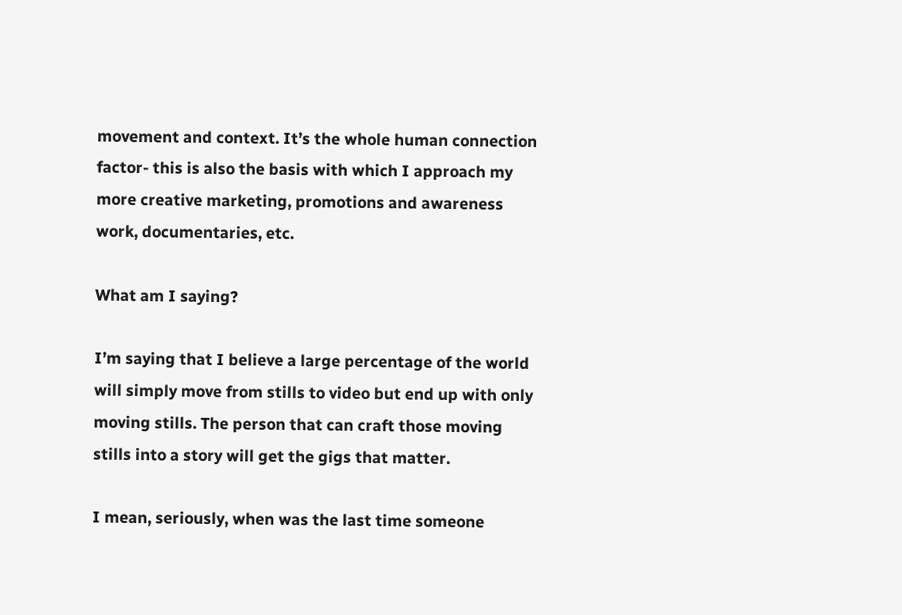movement and context. It’s the whole human connection factor- this is also the basis with which I approach my more creative marketing, promotions and awareness work, documentaries, etc.

What am I saying?

I’m saying that I believe a large percentage of the world will simply move from stills to video but end up with only moving stills. The person that can craft those moving stills into a story will get the gigs that matter.

I mean, seriously, when was the last time someone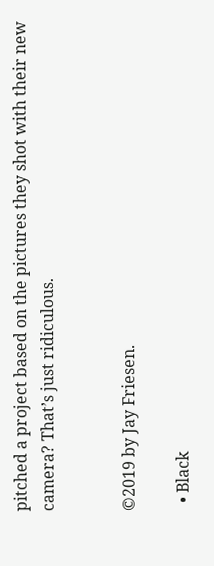pitched a project based on the pictures they shot with their new camera? That’s just ridiculous.


©2019 by Jay Friesen.

  • Black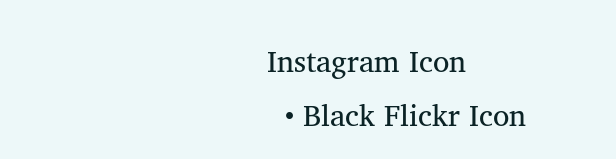Instagram Icon
  • Black Flickr Icon